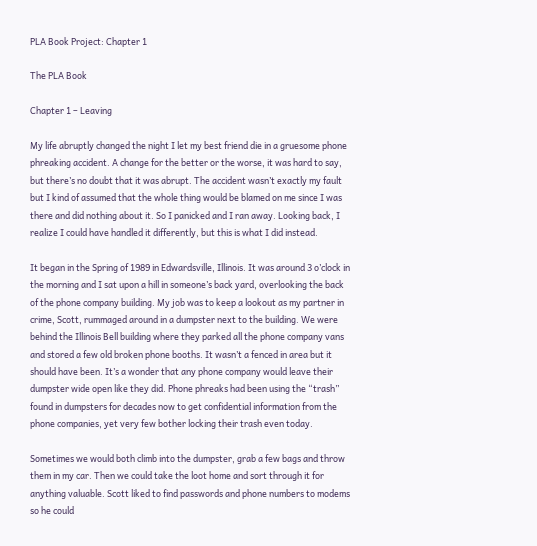PLA Book Project: Chapter 1

The PLA Book

Chapter 1 – Leaving

My life abruptly changed the night I let my best friend die in a gruesome phone phreaking accident. A change for the better or the worse, it was hard to say, but there’s no doubt that it was abrupt. The accident wasn’t exactly my fault but I kind of assumed that the whole thing would be blamed on me since I was there and did nothing about it. So I panicked and I ran away. Looking back, I realize I could have handled it differently, but this is what I did instead.

It began in the Spring of 1989 in Edwardsville, Illinois. It was around 3 o’clock in the morning and I sat upon a hill in someone’s back yard, overlooking the back of the phone company building. My job was to keep a lookout as my partner in crime, Scott, rummaged around in a dumpster next to the building. We were behind the Illinois Bell building where they parked all the phone company vans and stored a few old broken phone booths. It wasn’t a fenced in area but it should have been. It’s a wonder that any phone company would leave their dumpster wide open like they did. Phone phreaks had been using the “trash” found in dumpsters for decades now to get confidential information from the phone companies, yet very few bother locking their trash even today.

Sometimes we would both climb into the dumpster, grab a few bags and throw them in my car. Then we could take the loot home and sort through it for anything valuable. Scott liked to find passwords and phone numbers to modems so he could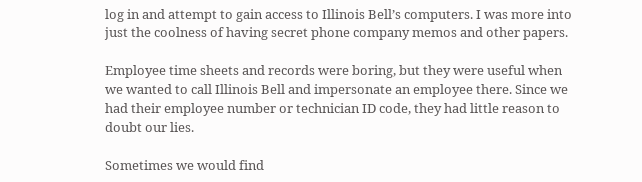log in and attempt to gain access to Illinois Bell’s computers. I was more into just the coolness of having secret phone company memos and other papers.

Employee time sheets and records were boring, but they were useful when we wanted to call Illinois Bell and impersonate an employee there. Since we had their employee number or technician ID code, they had little reason to doubt our lies.

Sometimes we would find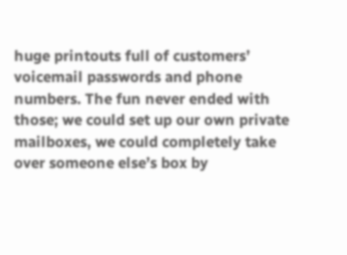huge printouts full of customers’ voicemail passwords and phone numbers. The fun never ended with those; we could set up our own private mailboxes, we could completely take over someone else’s box by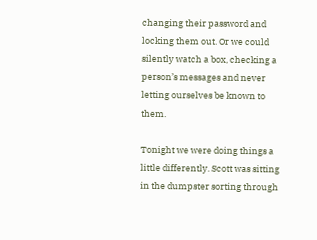changing their password and locking them out. Or we could silently watch a box, checking a person’s messages and never letting ourselves be known to them.

Tonight we were doing things a little differently. Scott was sitting in the dumpster sorting through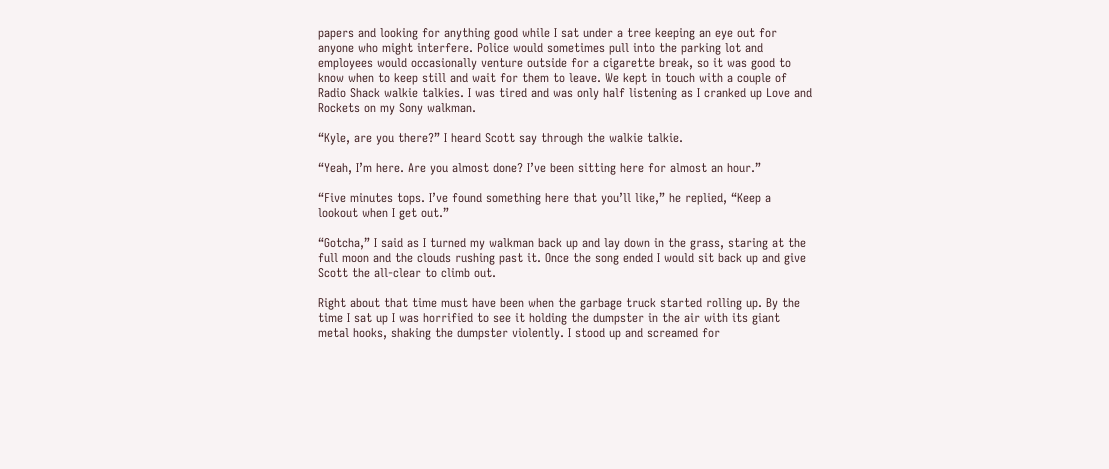papers and looking for anything good while I sat under a tree keeping an eye out for anyone who might interfere. Police would sometimes pull into the parking lot and employees would occasionally venture outside for a cigarette break, so it was good to know when to keep still and wait for them to leave. We kept in touch with a couple of Radio Shack walkie talkies. I was tired and was only half listening as I cranked up Love and Rockets on my Sony walkman.

“Kyle, are you there?” I heard Scott say through the walkie talkie.

“Yeah, I’m here. Are you almost done? I’ve been sitting here for almost an hour.”

“Five minutes tops. I’ve found something here that you’ll like,” he replied, “Keep a lookout when I get out.”

“Gotcha,” I said as I turned my walkman back up and lay down in the grass, staring at the full moon and the clouds rushing past it. Once the song ended I would sit back up and give Scott the all-clear to climb out.

Right about that time must have been when the garbage truck started rolling up. By the time I sat up I was horrified to see it holding the dumpster in the air with its giant metal hooks, shaking the dumpster violently. I stood up and screamed for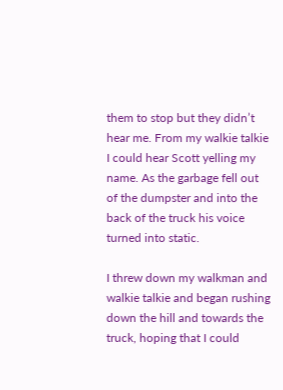them to stop but they didn’t hear me. From my walkie talkie I could hear Scott yelling my name. As the garbage fell out of the dumpster and into the back of the truck his voice turned into static.

I threw down my walkman and walkie talkie and began rushing down the hill and towards the truck, hoping that I could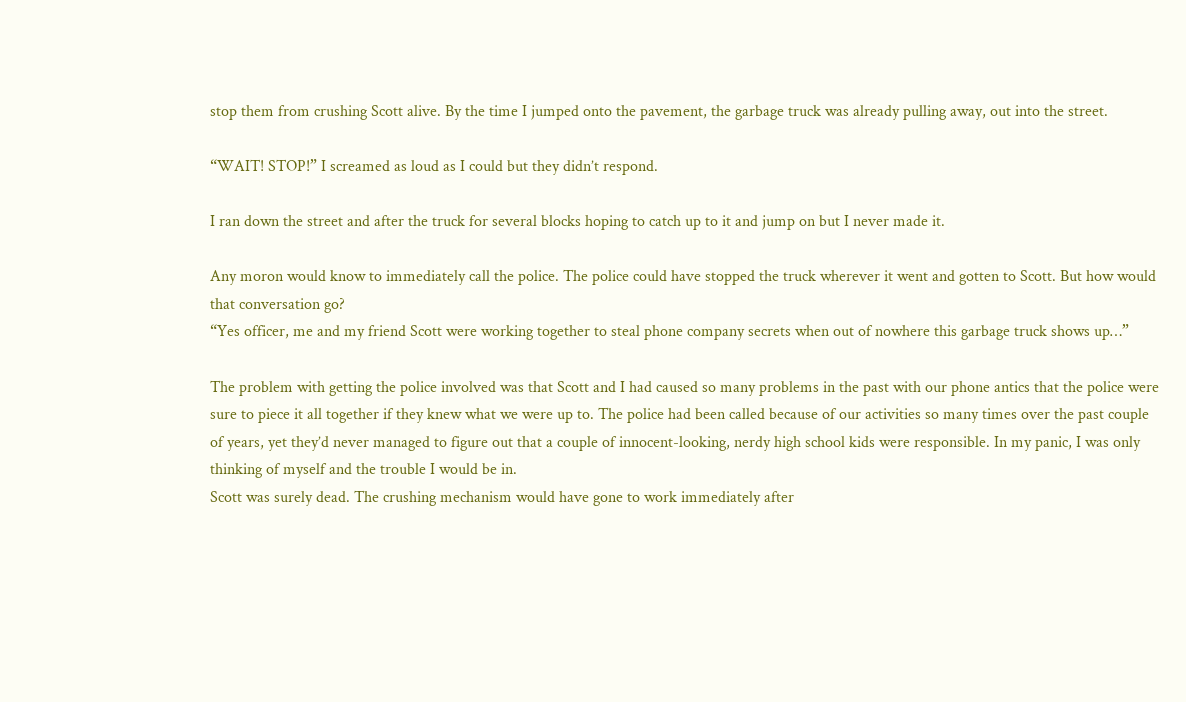stop them from crushing Scott alive. By the time I jumped onto the pavement, the garbage truck was already pulling away, out into the street.

“WAIT! STOP!” I screamed as loud as I could but they didn’t respond.

I ran down the street and after the truck for several blocks hoping to catch up to it and jump on but I never made it.

Any moron would know to immediately call the police. The police could have stopped the truck wherever it went and gotten to Scott. But how would that conversation go?
“Yes officer, me and my friend Scott were working together to steal phone company secrets when out of nowhere this garbage truck shows up…”

The problem with getting the police involved was that Scott and I had caused so many problems in the past with our phone antics that the police were sure to piece it all together if they knew what we were up to. The police had been called because of our activities so many times over the past couple of years, yet they’d never managed to figure out that a couple of innocent-looking, nerdy high school kids were responsible. In my panic, I was only thinking of myself and the trouble I would be in.
Scott was surely dead. The crushing mechanism would have gone to work immediately after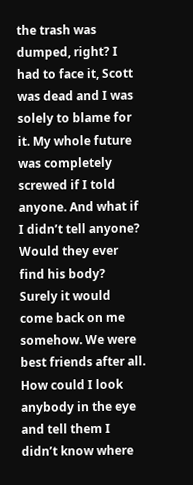the trash was dumped, right? I had to face it, Scott was dead and I was solely to blame for it. My whole future was completely screwed if I told anyone. And what if I didn’t tell anyone? Would they ever find his body? Surely it would come back on me somehow. We were best friends after all. How could I look anybody in the eye and tell them I didn’t know where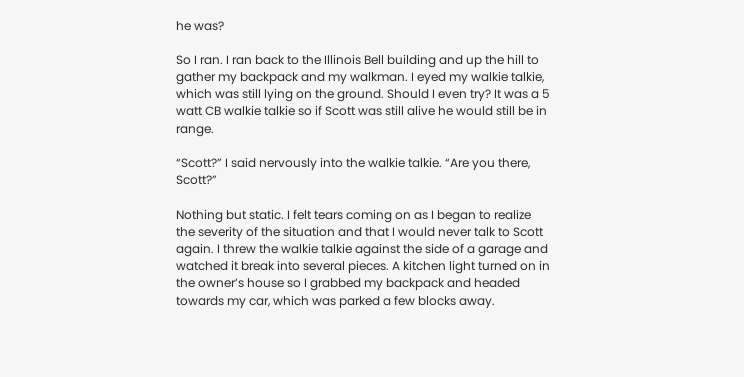he was?

So I ran. I ran back to the Illinois Bell building and up the hill to gather my backpack and my walkman. I eyed my walkie talkie, which was still lying on the ground. Should I even try? It was a 5 watt CB walkie talkie so if Scott was still alive he would still be in range.

“Scott?” I said nervously into the walkie talkie. “Are you there, Scott?”

Nothing but static. I felt tears coming on as I began to realize the severity of the situation and that I would never talk to Scott again. I threw the walkie talkie against the side of a garage and watched it break into several pieces. A kitchen light turned on in the owner’s house so I grabbed my backpack and headed towards my car, which was parked a few blocks away.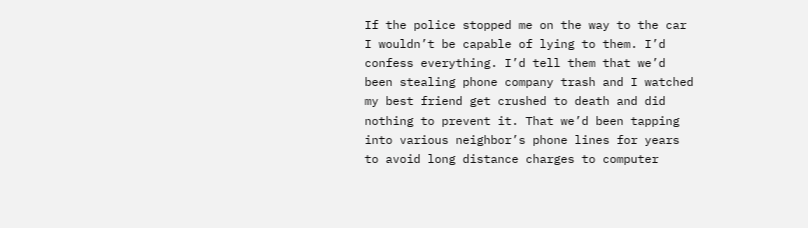If the police stopped me on the way to the car I wouldn’t be capable of lying to them. I’d confess everything. I’d tell them that we’d been stealing phone company trash and I watched my best friend get crushed to death and did nothing to prevent it. That we’d been tapping into various neighbor’s phone lines for years to avoid long distance charges to computer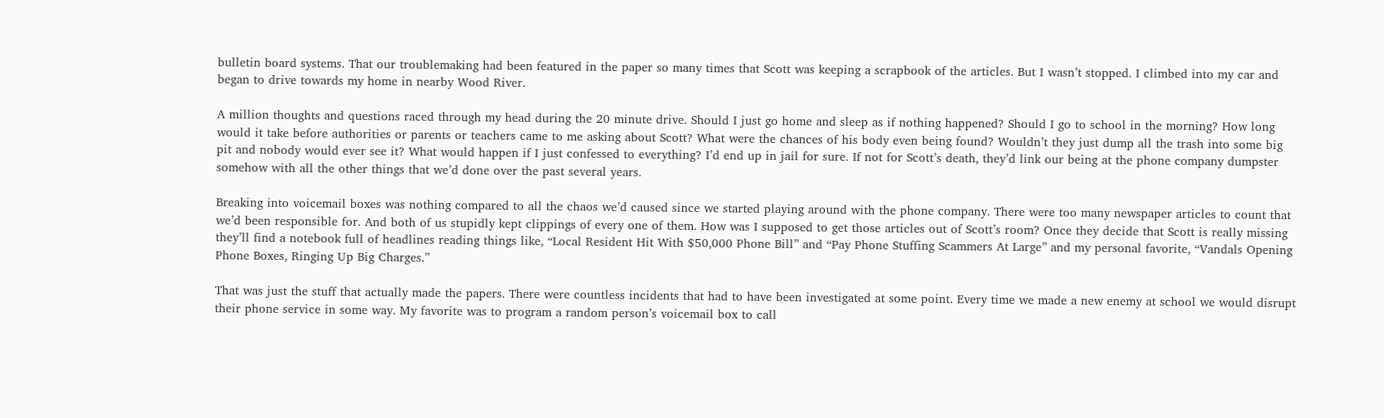bulletin board systems. That our troublemaking had been featured in the paper so many times that Scott was keeping a scrapbook of the articles. But I wasn’t stopped. I climbed into my car and began to drive towards my home in nearby Wood River.

A million thoughts and questions raced through my head during the 20 minute drive. Should I just go home and sleep as if nothing happened? Should I go to school in the morning? How long would it take before authorities or parents or teachers came to me asking about Scott? What were the chances of his body even being found? Wouldn’t they just dump all the trash into some big pit and nobody would ever see it? What would happen if I just confessed to everything? I’d end up in jail for sure. If not for Scott’s death, they’d link our being at the phone company dumpster somehow with all the other things that we’d done over the past several years.

Breaking into voicemail boxes was nothing compared to all the chaos we’d caused since we started playing around with the phone company. There were too many newspaper articles to count that we’d been responsible for. And both of us stupidly kept clippings of every one of them. How was I supposed to get those articles out of Scott’s room? Once they decide that Scott is really missing they’ll find a notebook full of headlines reading things like, “Local Resident Hit With $50,000 Phone Bill” and “Pay Phone Stuffing Scammers At Large” and my personal favorite, “Vandals Opening Phone Boxes, Ringing Up Big Charges.”

That was just the stuff that actually made the papers. There were countless incidents that had to have been investigated at some point. Every time we made a new enemy at school we would disrupt their phone service in some way. My favorite was to program a random person’s voicemail box to call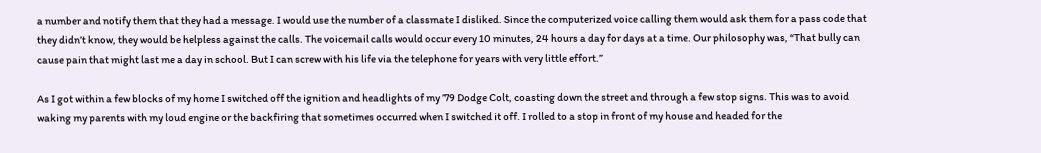a number and notify them that they had a message. I would use the number of a classmate I disliked. Since the computerized voice calling them would ask them for a pass code that they didn’t know, they would be helpless against the calls. The voicemail calls would occur every 10 minutes, 24 hours a day for days at a time. Our philosophy was, “That bully can cause pain that might last me a day in school. But I can screw with his life via the telephone for years with very little effort.”

As I got within a few blocks of my home I switched off the ignition and headlights of my ’79 Dodge Colt, coasting down the street and through a few stop signs. This was to avoid waking my parents with my loud engine or the backfiring that sometimes occurred when I switched it off. I rolled to a stop in front of my house and headed for the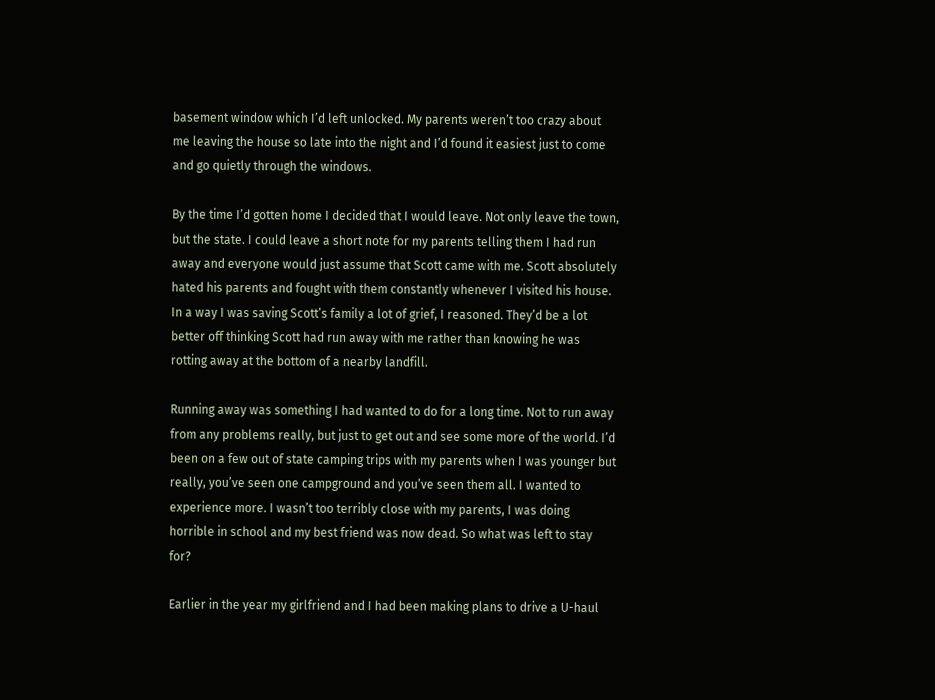basement window which I’d left unlocked. My parents weren’t too crazy about me leaving the house so late into the night and I’d found it easiest just to come and go quietly through the windows.

By the time I’d gotten home I decided that I would leave. Not only leave the town, but the state. I could leave a short note for my parents telling them I had run away and everyone would just assume that Scott came with me. Scott absolutely hated his parents and fought with them constantly whenever I visited his house. In a way I was saving Scott’s family a lot of grief, I reasoned. They’d be a lot better off thinking Scott had run away with me rather than knowing he was rotting away at the bottom of a nearby landfill.

Running away was something I had wanted to do for a long time. Not to run away from any problems really, but just to get out and see some more of the world. I’d been on a few out of state camping trips with my parents when I was younger but really, you’ve seen one campground and you’ve seen them all. I wanted to experience more. I wasn’t too terribly close with my parents, I was doing horrible in school and my best friend was now dead. So what was left to stay for?

Earlier in the year my girlfriend and I had been making plans to drive a U-haul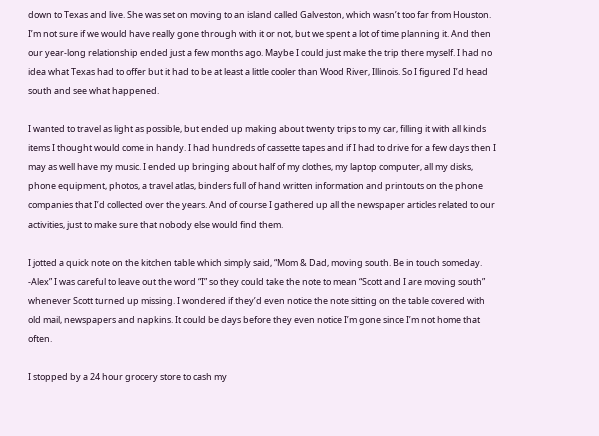down to Texas and live. She was set on moving to an island called Galveston, which wasn’t too far from Houston. I’m not sure if we would have really gone through with it or not, but we spent a lot of time planning it. And then our year-long relationship ended just a few months ago. Maybe I could just make the trip there myself. I had no idea what Texas had to offer but it had to be at least a little cooler than Wood River, Illinois. So I figured I’d head south and see what happened.

I wanted to travel as light as possible, but ended up making about twenty trips to my car, filling it with all kinds items I thought would come in handy. I had hundreds of cassette tapes and if I had to drive for a few days then I may as well have my music. I ended up bringing about half of my clothes, my laptop computer, all my disks, phone equipment, photos, a travel atlas, binders full of hand written information and printouts on the phone companies that I’d collected over the years. And of course I gathered up all the newspaper articles related to our activities, just to make sure that nobody else would find them.

I jotted a quick note on the kitchen table which simply said, “Mom & Dad, moving south. Be in touch someday. -Alex” I was careful to leave out the word “I” so they could take the note to mean “Scott and I are moving south” whenever Scott turned up missing. I wondered if they’d even notice the note sitting on the table covered with old mail, newspapers and napkins. It could be days before they even notice I’m gone since I’m not home that often.

I stopped by a 24 hour grocery store to cash my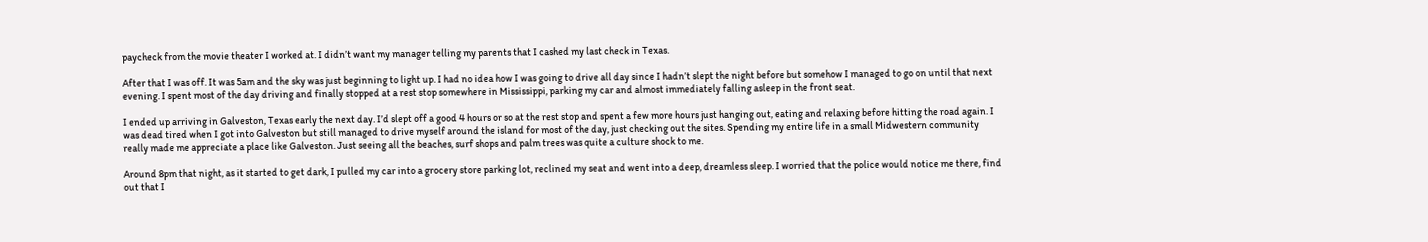paycheck from the movie theater I worked at. I didn’t want my manager telling my parents that I cashed my last check in Texas.

After that I was off. It was 5am and the sky was just beginning to light up. I had no idea how I was going to drive all day since I hadn’t slept the night before but somehow I managed to go on until that next evening. I spent most of the day driving and finally stopped at a rest stop somewhere in Mississippi, parking my car and almost immediately falling asleep in the front seat.

I ended up arriving in Galveston, Texas early the next day. I’d slept off a good 4 hours or so at the rest stop and spent a few more hours just hanging out, eating and relaxing before hitting the road again. I was dead tired when I got into Galveston but still managed to drive myself around the island for most of the day, just checking out the sites. Spending my entire life in a small Midwestern community really made me appreciate a place like Galveston. Just seeing all the beaches, surf shops and palm trees was quite a culture shock to me.

Around 8pm that night, as it started to get dark, I pulled my car into a grocery store parking lot, reclined my seat and went into a deep, dreamless sleep. I worried that the police would notice me there, find out that I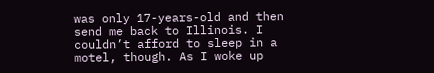was only 17-years-old and then send me back to Illinois. I couldn’t afford to sleep in a motel, though. As I woke up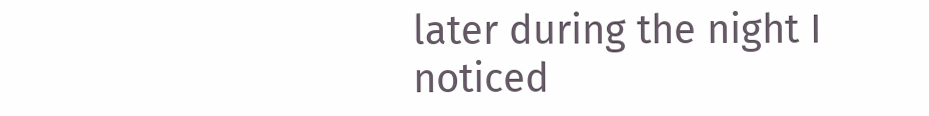later during the night I noticed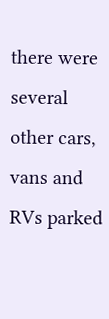there were several other cars, vans and RVs parked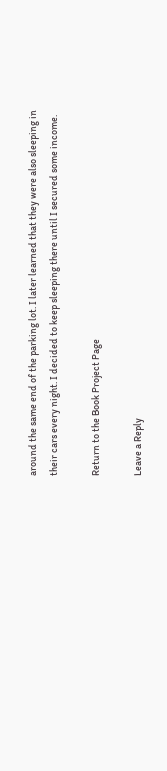around the same end of the parking lot. I later learned that they were also sleeping in their cars every night. I decided to keep sleeping there until I secured some income.

Return to the Book Project Page

Leave a Reply